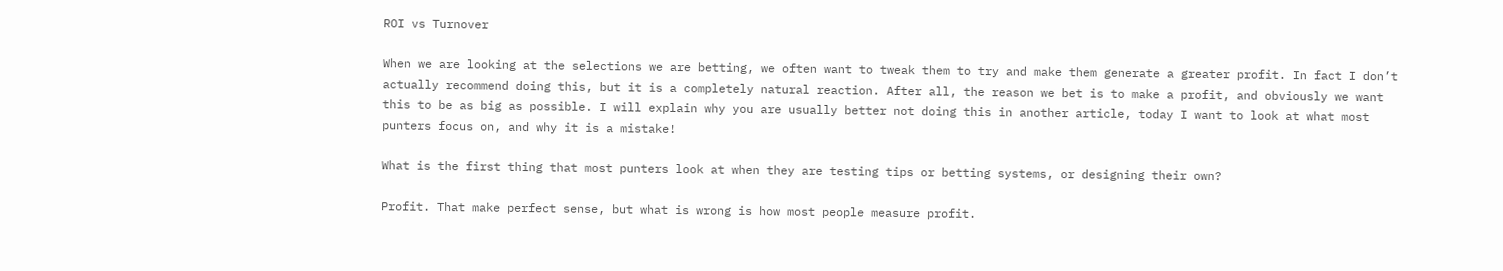ROI vs Turnover

When we are looking at the selections we are betting, we often want to tweak them to try and make them generate a greater profit. In fact I don’t actually recommend doing this, but it is a completely natural reaction. After all, the reason we bet is to make a profit, and obviously we want this to be as big as possible. I will explain why you are usually better not doing this in another article, today I want to look at what most punters focus on, and why it is a mistake!

What is the first thing that most punters look at when they are testing tips or betting systems, or designing their own?

Profit. That make perfect sense, but what is wrong is how most people measure profit.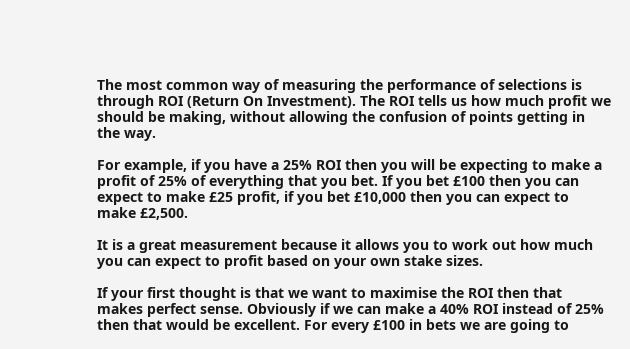The most common way of measuring the performance of selections is through ROI (Return On Investment). The ROI tells us how much profit we should be making, without allowing the confusion of points getting in the way.

For example, if you have a 25% ROI then you will be expecting to make a profit of 25% of everything that you bet. If you bet £100 then you can expect to make £25 profit, if you bet £10,000 then you can expect to make £2,500.

It is a great measurement because it allows you to work out how much you can expect to profit based on your own stake sizes.

If your first thought is that we want to maximise the ROI then that makes perfect sense. Obviously if we can make a 40% ROI instead of 25% then that would be excellent. For every £100 in bets we are going to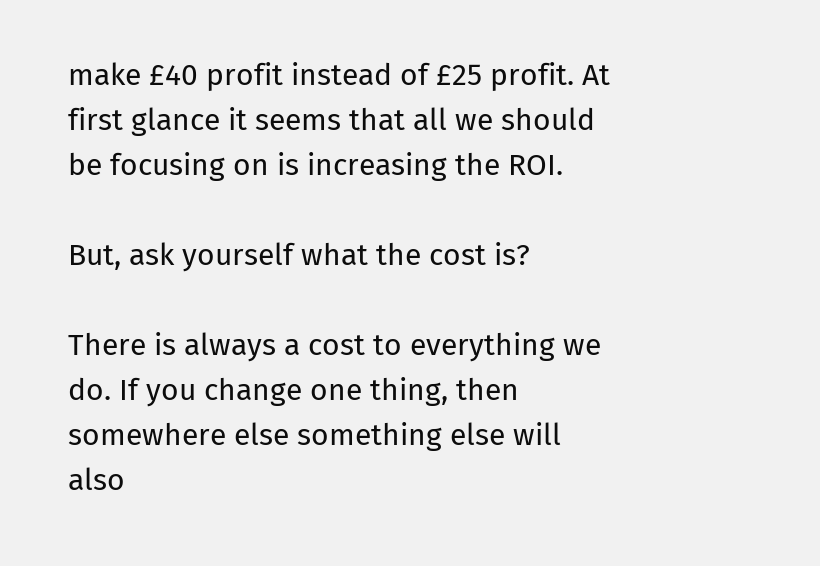make £40 profit instead of £25 profit. At first glance it seems that all we should be focusing on is increasing the ROI.

But, ask yourself what the cost is?

There is always a cost to everything we do. If you change one thing, then somewhere else something else will also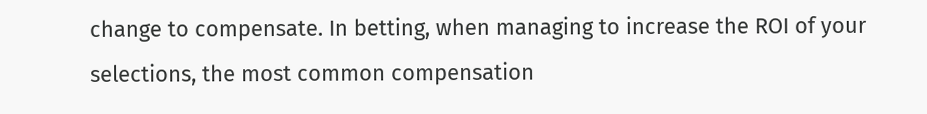change to compensate. In betting, when managing to increase the ROI of your selections, the most common compensation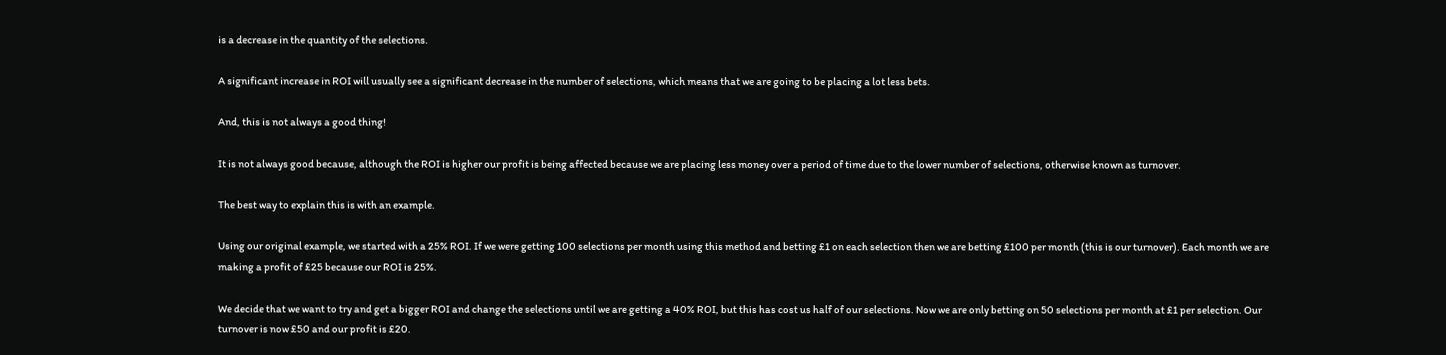is a decrease in the quantity of the selections.

A significant increase in ROI will usually see a significant decrease in the number of selections, which means that we are going to be placing a lot less bets.

And, this is not always a good thing!

It is not always good because, although the ROI is higher our profit is being affected because we are placing less money over a period of time due to the lower number of selections, otherwise known as turnover.

The best way to explain this is with an example.

Using our original example, we started with a 25% ROI. If we were getting 100 selections per month using this method and betting £1 on each selection then we are betting £100 per month (this is our turnover). Each month we are making a profit of £25 because our ROI is 25%.

We decide that we want to try and get a bigger ROI and change the selections until we are getting a 40% ROI, but this has cost us half of our selections. Now we are only betting on 50 selections per month at £1 per selection. Our turnover is now £50 and our profit is £20.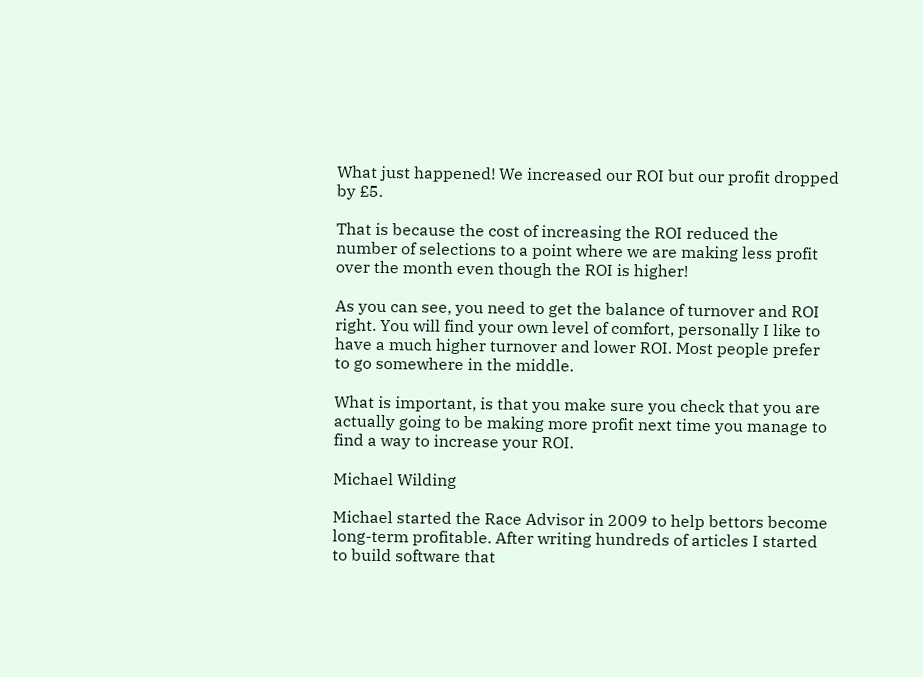What just happened! We increased our ROI but our profit dropped by £5.

That is because the cost of increasing the ROI reduced the number of selections to a point where we are making less profit over the month even though the ROI is higher!

As you can see, you need to get the balance of turnover and ROI right. You will find your own level of comfort, personally I like to have a much higher turnover and lower ROI. Most people prefer to go somewhere in the middle.

What is important, is that you make sure you check that you are actually going to be making more profit next time you manage to find a way to increase your ROI.

Michael Wilding

Michael started the Race Advisor in 2009 to help bettors become long-term profitable. After writing hundreds of articles I started to build software that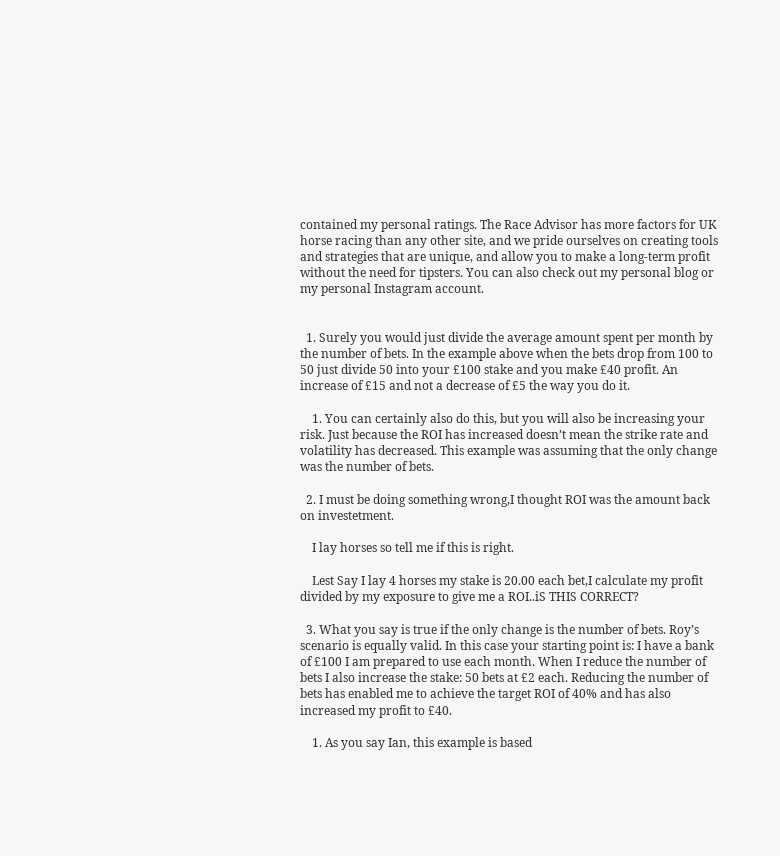contained my personal ratings. The Race Advisor has more factors for UK horse racing than any other site, and we pride ourselves on creating tools and strategies that are unique, and allow you to make a long-term profit without the need for tipsters. You can also check out my personal blog or my personal Instagram account.


  1. Surely you would just divide the average amount spent per month by the number of bets. In the example above when the bets drop from 100 to 50 just divide 50 into your £100 stake and you make £40 profit. An increase of £15 and not a decrease of £5 the way you do it.

    1. You can certainly also do this, but you will also be increasing your risk. Just because the ROI has increased doesn’t mean the strike rate and volatility has decreased. This example was assuming that the only change was the number of bets.

  2. I must be doing something wrong,I thought ROI was the amount back on investetment.

    I lay horses so tell me if this is right.

    Lest Say I lay 4 horses my stake is 20.00 each bet,I calculate my profit divided by my exposure to give me a ROI..iS THIS CORRECT?

  3. What you say is true if the only change is the number of bets. Roy’s scenario is equally valid. In this case your starting point is: I have a bank of £100 I am prepared to use each month. When I reduce the number of bets I also increase the stake: 50 bets at £2 each. Reducing the number of bets has enabled me to achieve the target ROI of 40% and has also increased my profit to £40.

    1. As you say Ian, this example is based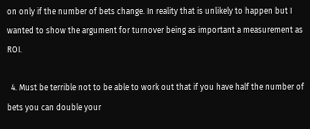on only if the number of bets change. In reality that is unlikely to happen but I wanted to show the argument for turnover being as important a measurement as ROI.

  4. Must be terrible not to be able to work out that if you have half the number of bets you can double your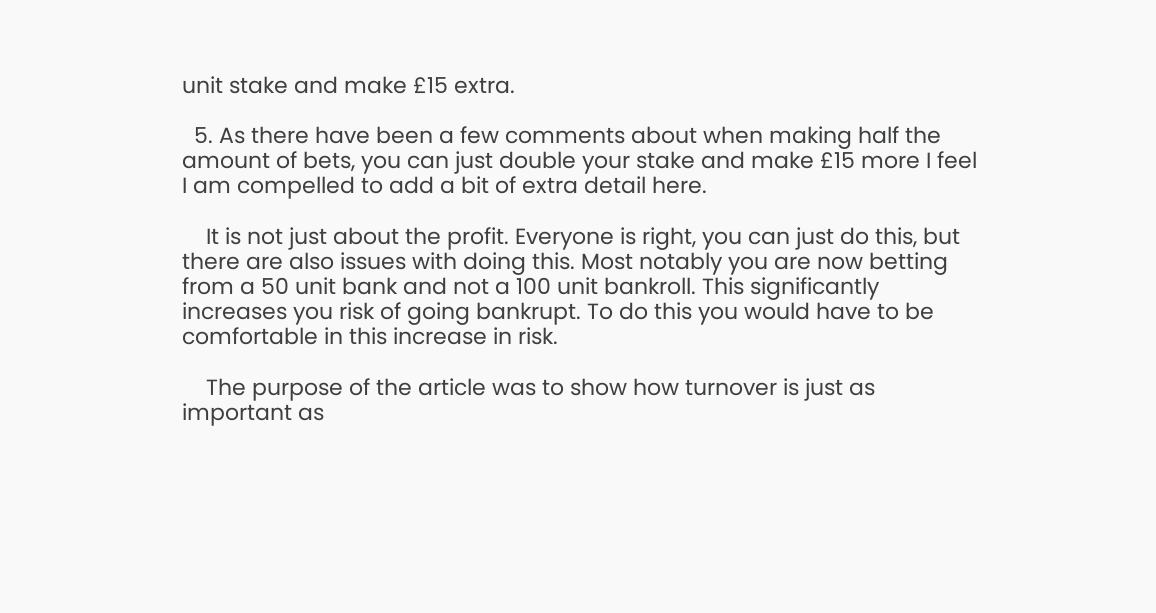unit stake and make £15 extra.

  5. As there have been a few comments about when making half the amount of bets, you can just double your stake and make £15 more I feel I am compelled to add a bit of extra detail here.

    It is not just about the profit. Everyone is right, you can just do this, but there are also issues with doing this. Most notably you are now betting from a 50 unit bank and not a 100 unit bankroll. This significantly increases you risk of going bankrupt. To do this you would have to be comfortable in this increase in risk.

    The purpose of the article was to show how turnover is just as important as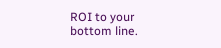ROI to your bottom line.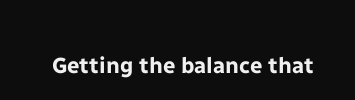Getting the balance that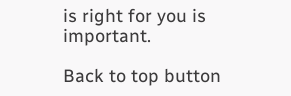is right for you is important.

Back to top button